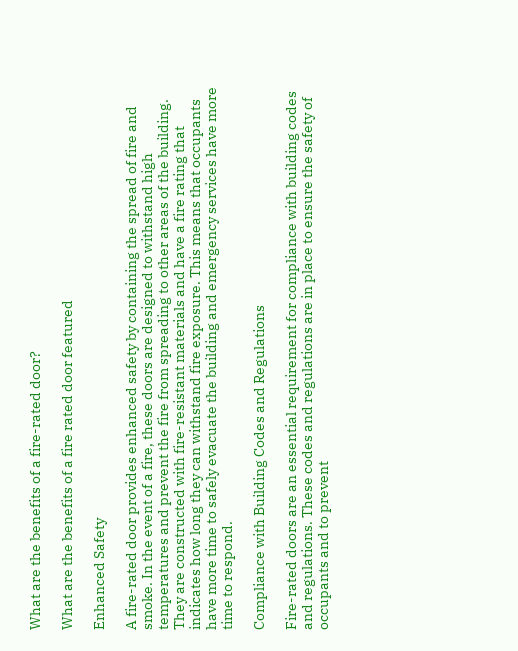What are the benefits of a fire-rated door?

What are the benefits of a fire rated door featured

Enhanced Safety

A fire-rated door provides enhanced safety by containing the spread of fire and smoke. In the event of a fire, these doors are designed to withstand high temperatures and prevent the fire from spreading to other areas of the building. They are constructed with fire-resistant materials and have a fire rating that indicates how long they can withstand fire exposure. This means that occupants have more time to safely evacuate the building and emergency services have more time to respond.

Compliance with Building Codes and Regulations

Fire-rated doors are an essential requirement for compliance with building codes and regulations. These codes and regulations are in place to ensure the safety of occupants and to prevent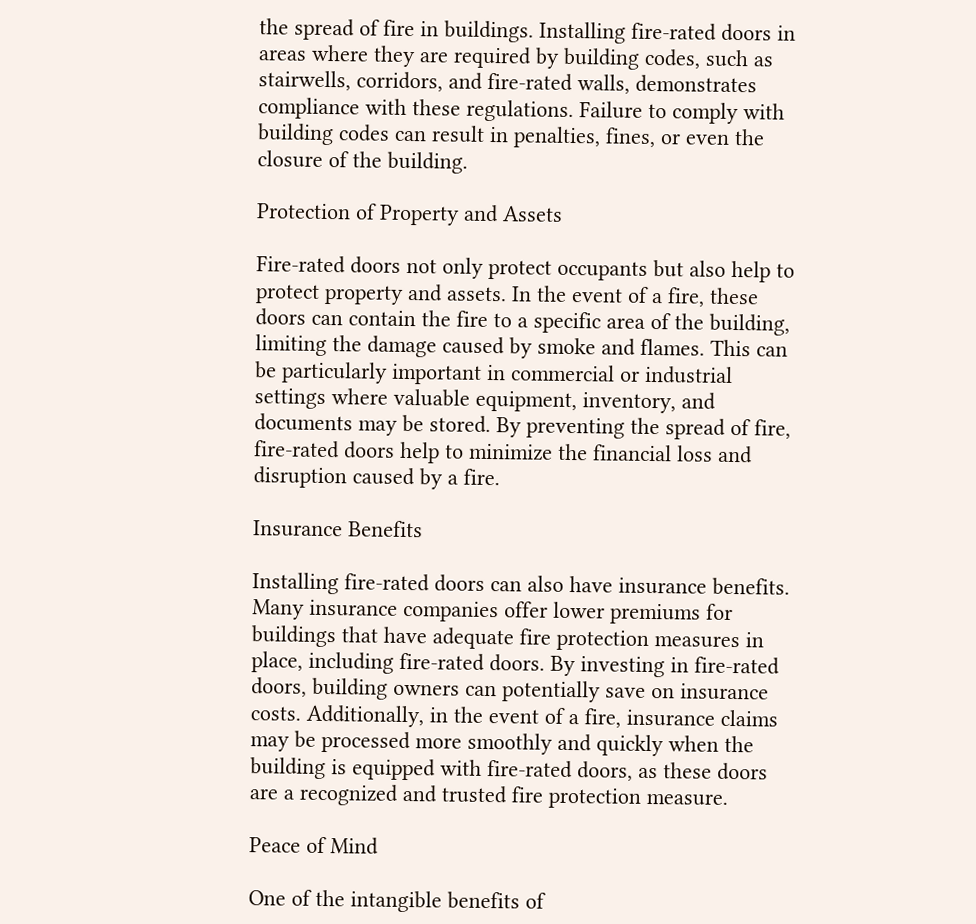the spread of fire in buildings. Installing fire-rated doors in areas where they are required by building codes, such as stairwells, corridors, and fire-rated walls, demonstrates compliance with these regulations. Failure to comply with building codes can result in penalties, fines, or even the closure of the building.

Protection of Property and Assets

Fire-rated doors not only protect occupants but also help to protect property and assets. In the event of a fire, these doors can contain the fire to a specific area of the building, limiting the damage caused by smoke and flames. This can be particularly important in commercial or industrial settings where valuable equipment, inventory, and documents may be stored. By preventing the spread of fire, fire-rated doors help to minimize the financial loss and disruption caused by a fire.

Insurance Benefits

Installing fire-rated doors can also have insurance benefits. Many insurance companies offer lower premiums for buildings that have adequate fire protection measures in place, including fire-rated doors. By investing in fire-rated doors, building owners can potentially save on insurance costs. Additionally, in the event of a fire, insurance claims may be processed more smoothly and quickly when the building is equipped with fire-rated doors, as these doors are a recognized and trusted fire protection measure.

Peace of Mind

One of the intangible benefits of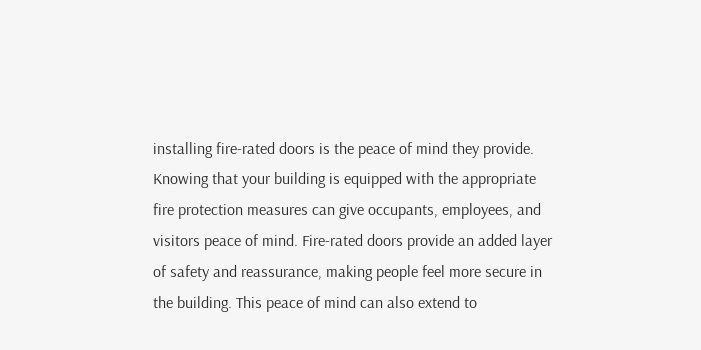installing fire-rated doors is the peace of mind they provide. Knowing that your building is equipped with the appropriate fire protection measures can give occupants, employees, and visitors peace of mind. Fire-rated doors provide an added layer of safety and reassurance, making people feel more secure in the building. This peace of mind can also extend to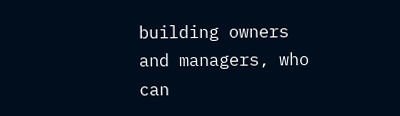building owners and managers, who can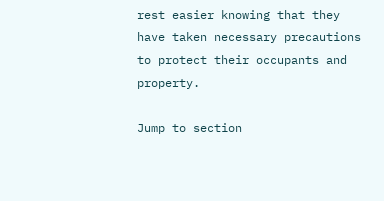rest easier knowing that they have taken necessary precautions to protect their occupants and property.

Jump to section